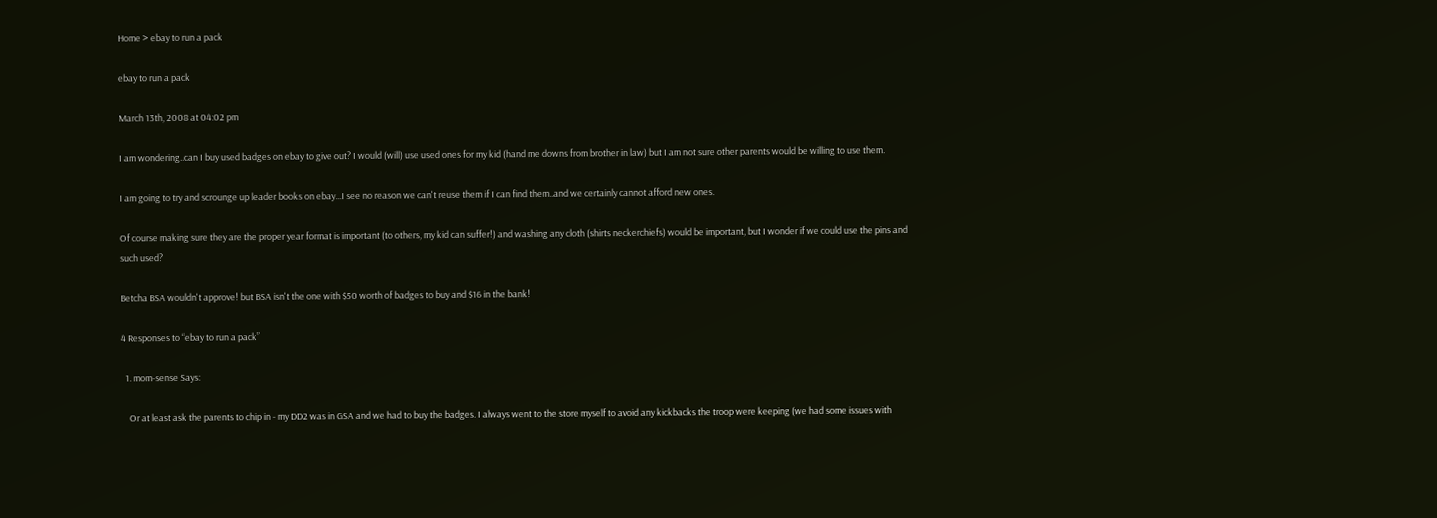Home > ebay to run a pack

ebay to run a pack

March 13th, 2008 at 04:02 pm

I am wondering..can I buy used badges on ebay to give out? I would (will) use used ones for my kid (hand me downs from brother in law) but I am not sure other parents would be willing to use them.

I am going to try and scrounge up leader books on ebay...I see no reason we can't reuse them if I can find them..and we certainly cannot afford new ones.

Of course making sure they are the proper year format is important (to others, my kid can suffer!) and washing any cloth (shirts neckerchiefs) would be important, but I wonder if we could use the pins and such used?

Betcha BSA wouldn't approve! but BSA isn't the one with $50 worth of badges to buy and $16 in the bank!

4 Responses to “ebay to run a pack”

  1. mom-sense Says:

    Or at least ask the parents to chip in - my DD2 was in GSA and we had to buy the badges. I always went to the store myself to avoid any kickbacks the troop were keeping (we had some issues with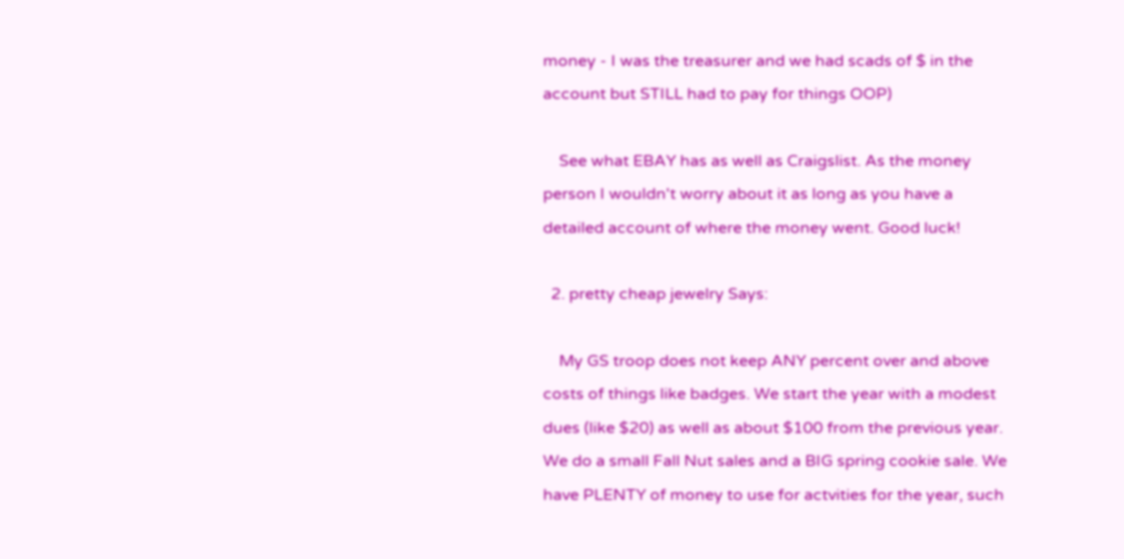money - I was the treasurer and we had scads of $ in the account but STILL had to pay for things OOP)

    See what EBAY has as well as Craigslist. As the money person I wouldn't worry about it as long as you have a detailed account of where the money went. Good luck!

  2. pretty cheap jewelry Says:

    My GS troop does not keep ANY percent over and above costs of things like badges. We start the year with a modest dues (like $20) as well as about $100 from the previous year. We do a small Fall Nut sales and a BIG spring cookie sale. We have PLENTY of money to use for actvities for the year, such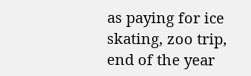as paying for ice skating, zoo trip, end of the year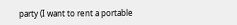party (I want to rent a portable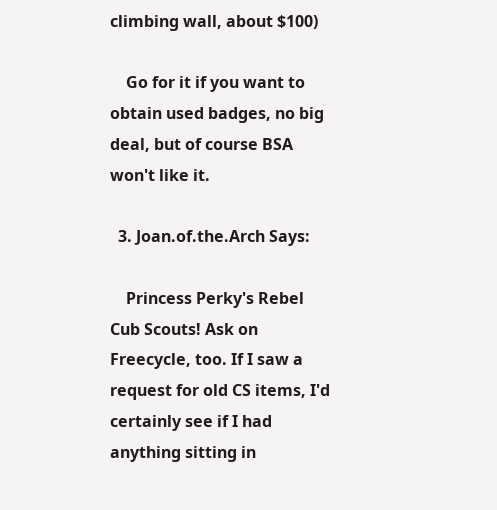climbing wall, about $100)

    Go for it if you want to obtain used badges, no big deal, but of course BSA won't like it.

  3. Joan.of.the.Arch Says:

    Princess Perky's Rebel Cub Scouts! Ask on Freecycle, too. If I saw a request for old CS items, I'd certainly see if I had anything sitting in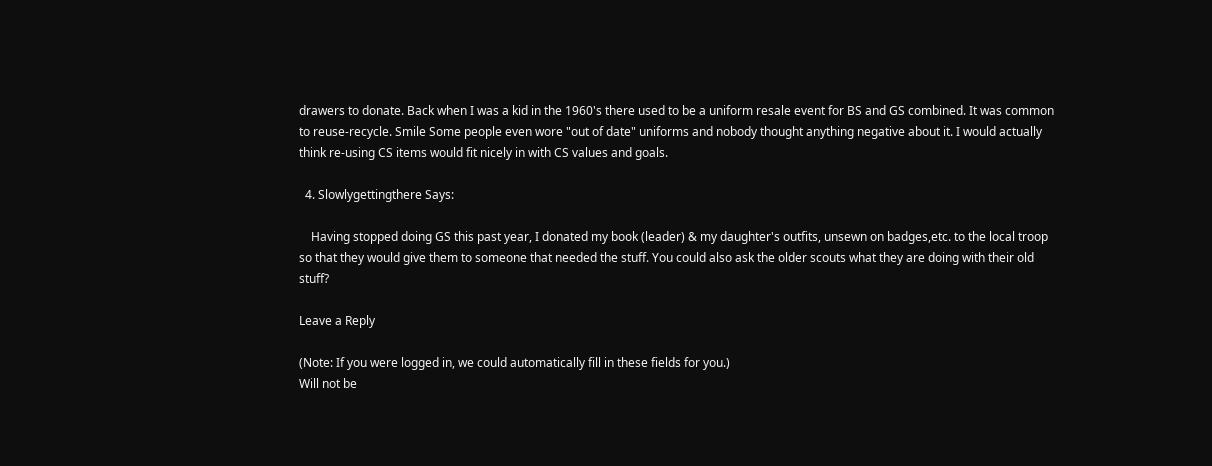drawers to donate. Back when I was a kid in the 1960's there used to be a uniform resale event for BS and GS combined. It was common to reuse-recycle. Smile Some people even wore "out of date" uniforms and nobody thought anything negative about it. I would actually think re-using CS items would fit nicely in with CS values and goals.

  4. Slowlygettingthere Says:

    Having stopped doing GS this past year, I donated my book (leader) & my daughter's outfits, unsewn on badges,etc. to the local troop so that they would give them to someone that needed the stuff. You could also ask the older scouts what they are doing with their old stuff?

Leave a Reply

(Note: If you were logged in, we could automatically fill in these fields for you.)
Will not be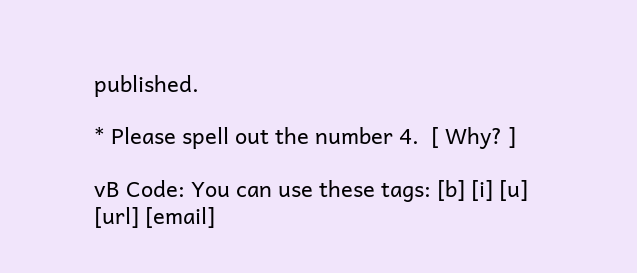published.

* Please spell out the number 4.  [ Why? ]

vB Code: You can use these tags: [b] [i] [u] [url] [email]